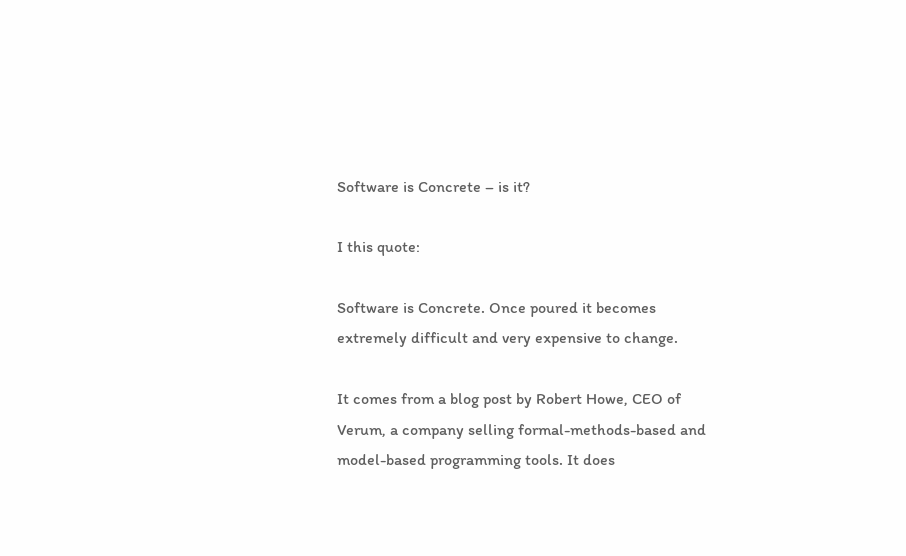Software is Concrete – is it?

I this quote:

Software is Concrete. Once poured it becomes extremely difficult and very expensive to change.

It comes from a blog post by Robert Howe, CEO of Verum, a company selling formal-methods-based and model-based programming tools. It does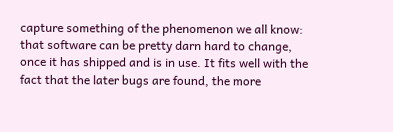capture something of the phenomenon we all know: that software can be pretty darn hard to change, once it has shipped and is in use. It fits well with the fact that the later bugs are found, the more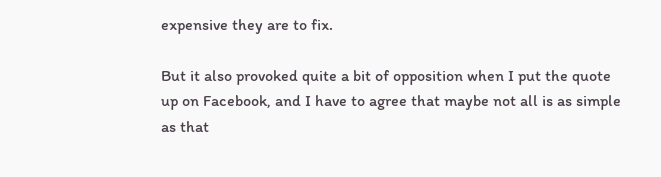expensive they are to fix.

But it also provoked quite a bit of opposition when I put the quote up on Facebook, and I have to agree that maybe not all is as simple as that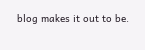blog makes it out to be.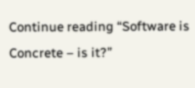Continue reading “Software is Concrete – is it?”